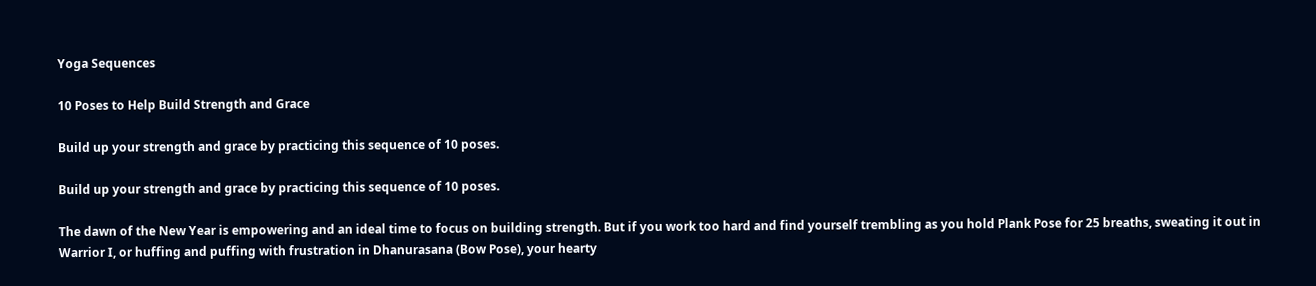Yoga Sequences

10 Poses to Help Build Strength and Grace

Build up your strength and grace by practicing this sequence of 10 poses.

Build up your strength and grace by practicing this sequence of 10 poses.

The dawn of the New Year is empowering and an ideal time to focus on building strength. But if you work too hard and find yourself trembling as you hold Plank Pose for 25 breaths, sweating it out in Warrior I, or huffing and puffing with frustration in Dhanurasana (Bow Pose), your hearty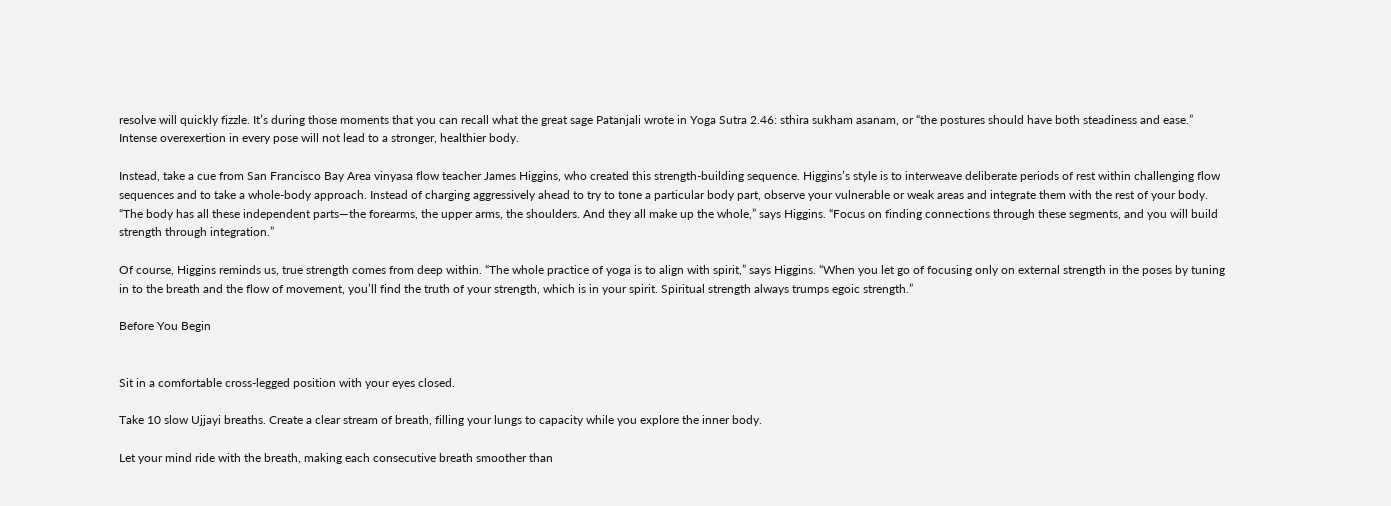resolve will quickly fizzle. It’s during those moments that you can recall what the great sage Patanjali wrote in Yoga Sutra 2.46: sthira sukham asanam, or “the postures should have both steadiness and ease.” Intense overexertion in every pose will not lead to a stronger, healthier body.

Instead, take a cue from San Francisco Bay Area vinyasa flow teacher James Higgins, who created this strength-building sequence. Higgins’s style is to interweave deliberate periods of rest within challenging flow sequences and to take a whole-body approach. Instead of charging aggressively ahead to try to tone a particular body part, observe your vulnerable or weak areas and integrate them with the rest of your body. “The body has all these independent parts—the forearms, the upper arms, the shoulders. And they all make up the whole,” says Higgins. “Focus on finding connections through these segments, and you will build strength through integration.”

Of course, Higgins reminds us, true strength comes from deep within. “The whole practice of yoga is to align with spirit,” says Higgins. “When you let go of focusing only on external strength in the poses by tuning in to the breath and the flow of movement, you’ll find the truth of your strength, which is in your spirit. Spiritual strength always trumps egoic strength.”

Before You Begin


Sit in a comfortable cross-legged position with your eyes closed.

Take 10 slow Ujjayi breaths. Create a clear stream of breath, filling your lungs to capacity while you explore the inner body.

Let your mind ride with the breath, making each consecutive breath smoother than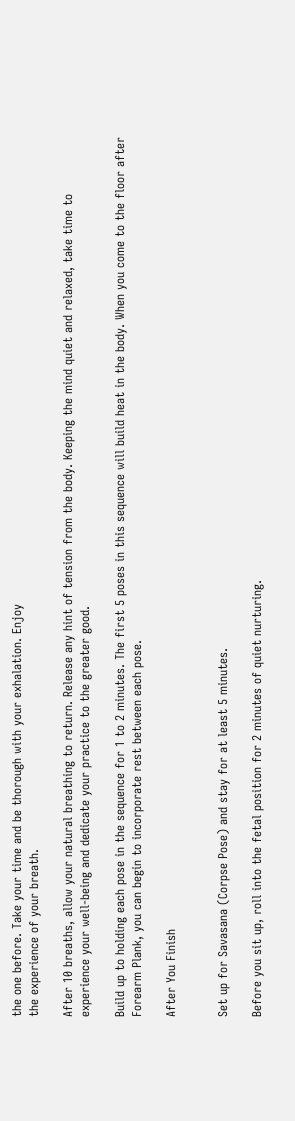the one before. Take your time and be thorough with your exhalation. Enjoy
the experience of your breath.

After 10 breaths, allow your natural breathing to return. Release any hint of tension from the body. Keeping the mind quiet and relaxed, take time to
experience your well-being and dedicate your practice to the greater good.

Build up to holding each pose in the sequence for 1 to 2 minutes. The first 5 poses in this sequence will build heat in the body. When you come to the floor after Forearm Plank, you can begin to incorporate rest between each pose.

After You Finish


Set up for Savasana (Corpse Pose) and stay for at least 5 minutes.

Before you sit up, roll into the fetal position for 2 minutes of quiet nurturing.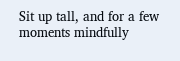Sit up tall, and for a few moments mindfully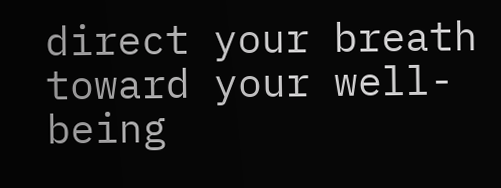direct your breath toward your well-being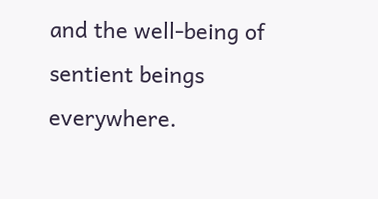and the well-being of sentient beings everywhere.